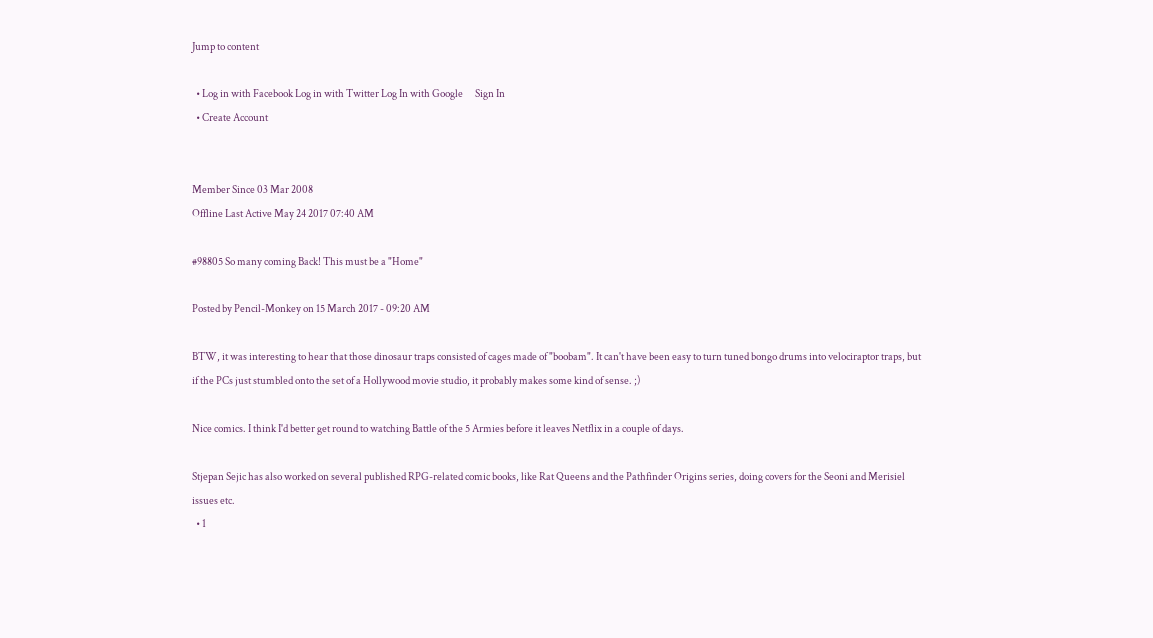Jump to content

  • Log in with Facebook Log in with Twitter Log In with Google      Sign In
  • Create Account


Member Since 03 Mar 2008
Offline Last Active May 24 2017 07:40 AM

#98805 So many coming Back! This must be a "Home"

Posted by Pencil-Monkey on 15 March 2017 - 09:20 AM

BTW, it was interesting to hear that those dinosaur traps consisted of cages made of "boobam". It can't have been easy to turn tuned bongo drums into velociraptor traps, but if the PCs just stumbled onto the set of a Hollywood movie studio, it probably makes some kind of sense. ;)

Nice comics. I think I'd better get round to watching Battle of the 5 Armies before it leaves Netflix in a couple of days.

Stjepan Sejic has also worked on several published RPG-related comic books, like Rat Queens and the Pathfinder Origins series, doing covers for the Seoni and Merisiel issues etc.
  • 1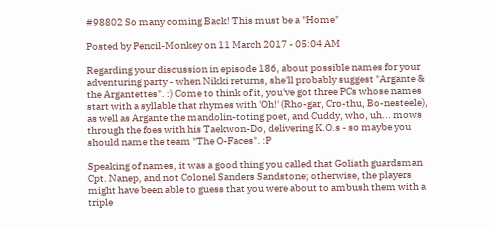#98802 So many coming Back! This must be a "Home"

Posted by Pencil-Monkey on 11 March 2017 - 05:04 AM

Regarding your discussion in episode 186, about possible names for your adventuring party - when Nikki returns, she'll probably suggest "Argante & the Argantettes". :) Come to think of it, you've got three PCs whose names start with a syllable that rhymes with 'Oh!' (Rho-gar, Cro-thu, Bo-nesteele), as well as Argante the mandolin-toting poet, and Cuddy, who, uh... mows through the foes with his Taekwon-Do, delivering K.O.s - so maybe you should name the team "The O-Faces". :P

Speaking of names, it was a good thing you called that Goliath guardsman Cpt. Nanep, and not Colonel Sanders Sandstone; otherwise, the players might have been able to guess that you were about to ambush them with a triple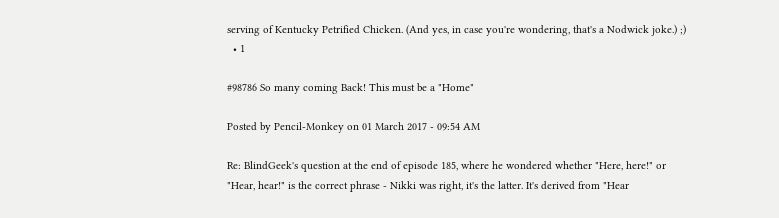serving of Kentucky Petrified Chicken. (And yes, in case you're wondering, that's a Nodwick joke.) ;)
  • 1

#98786 So many coming Back! This must be a "Home"

Posted by Pencil-Monkey on 01 March 2017 - 09:54 AM

Re: BlindGeek's question at the end of episode 185, where he wondered whether "Here, here!" or "Hear, hear!" is the correct phrase - Nikki was right, it's the latter. It's derived from "Hear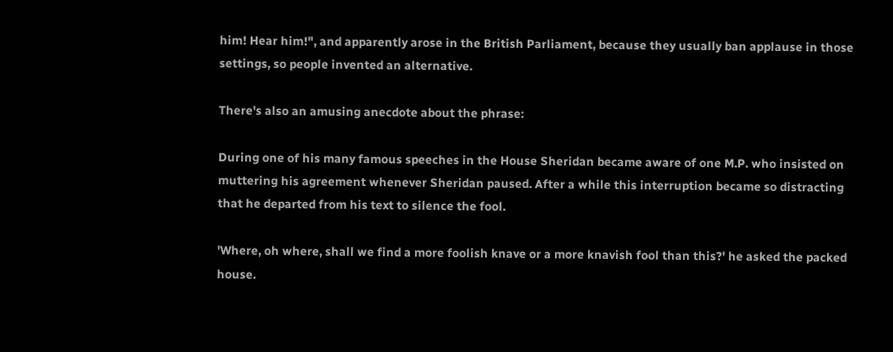him! Hear him!", and apparently arose in the British Parliament, because they usually ban applause in those settings, so people invented an alternative.

There's also an amusing anecdote about the phrase:

During one of his many famous speeches in the House Sheridan became aware of one M.P. who insisted on muttering his agreement whenever Sheridan paused. After a while this interruption became so distracting that he departed from his text to silence the fool.

'Where, oh where, shall we find a more foolish knave or a more knavish fool than this?' he asked the packed house.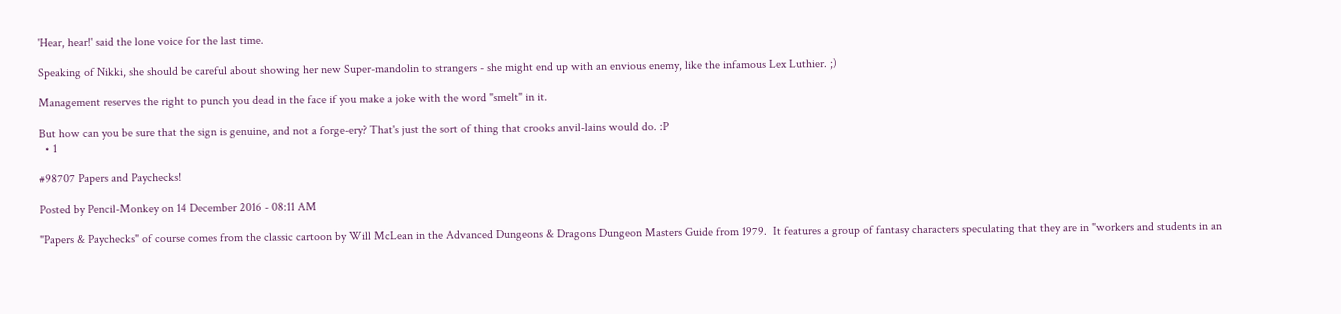'Hear, hear!' said the lone voice for the last time.

Speaking of Nikki, she should be careful about showing her new Super-mandolin to strangers - she might end up with an envious enemy, like the infamous Lex Luthier. ;)

Management reserves the right to punch you dead in the face if you make a joke with the word "smelt" in it.

But how can you be sure that the sign is genuine, and not a forge-ery? That's just the sort of thing that crooks anvil-lains would do. :P
  • 1

#98707 Papers and Paychecks!

Posted by Pencil-Monkey on 14 December 2016 - 08:11 AM

"Papers & Paychecks" of course comes from the classic cartoon by Will McLean in the Advanced Dungeons & Dragons Dungeon Masters Guide from 1979.  It features a group of fantasy characters speculating that they are in "workers and students in an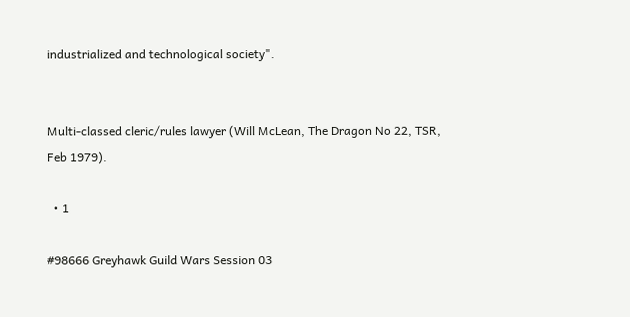industrialized and technological society".


Multi-classed cleric/rules lawyer (Will McLean, The Dragon No 22, TSR, Feb 1979).

  • 1

#98666 Greyhawk Guild Wars Session 03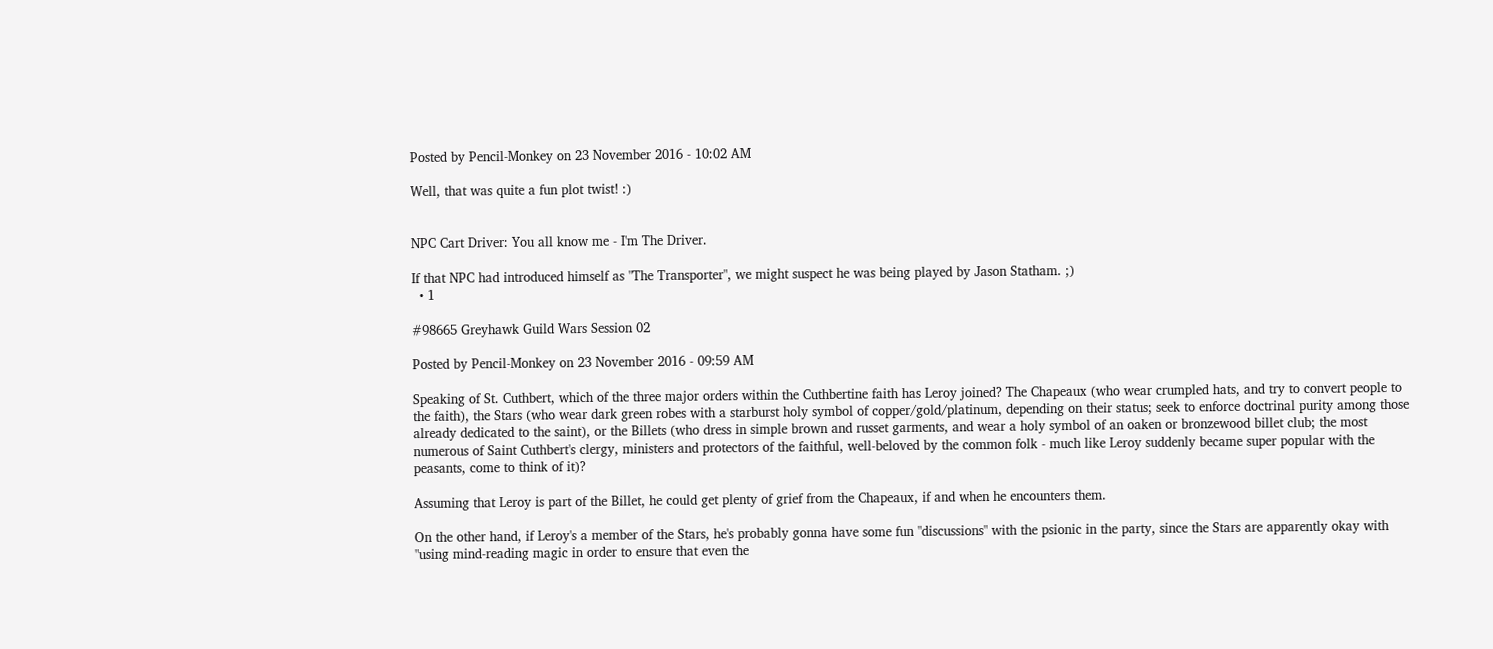Posted by Pencil-Monkey on 23 November 2016 - 10:02 AM

Well, that was quite a fun plot twist! :)


NPC Cart Driver: You all know me - I'm The Driver.

If that NPC had introduced himself as "The Transporter", we might suspect he was being played by Jason Statham. ;)
  • 1

#98665 Greyhawk Guild Wars Session 02

Posted by Pencil-Monkey on 23 November 2016 - 09:59 AM

Speaking of St. Cuthbert, which of the three major orders within the Cuthbertine faith has Leroy joined? The Chapeaux (who wear crumpled hats, and try to convert people to the faith), the Stars (who wear dark green robes with a starburst holy symbol of copper/gold/platinum, depending on their status; seek to enforce doctrinal purity among those already dedicated to the saint), or the Billets (who dress in simple brown and russet garments, and wear a holy symbol of an oaken or bronzewood billet club; the most numerous of Saint Cuthbert's clergy, ministers and protectors of the faithful, well-beloved by the common folk - much like Leroy suddenly became super popular with the peasants, come to think of it)?

Assuming that Leroy is part of the Billet, he could get plenty of grief from the Chapeaux, if and when he encounters them.

On the other hand, if Leroy's a member of the Stars, he's probably gonna have some fun "discussions" with the psionic in the party, since the Stars are apparently okay with "using mind-reading magic in order to ensure that even the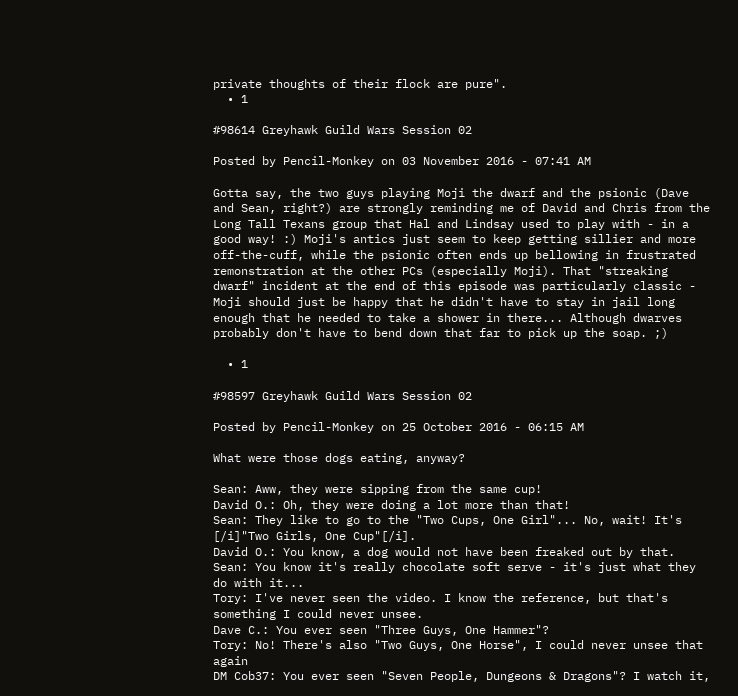private thoughts of their flock are pure".
  • 1

#98614 Greyhawk Guild Wars Session 02

Posted by Pencil-Monkey on 03 November 2016 - 07:41 AM

Gotta say, the two guys playing Moji the dwarf and the psionic (Dave and Sean, right?) are strongly reminding me of David and Chris from the Long Tall Texans group that Hal and Lindsay used to play with - in a good way! :) Moji's antics just seem to keep getting sillier and more off-the-cuff, while the psionic often ends up bellowing in frustrated remonstration at the other PCs (especially Moji). That "streaking dwarf" incident at the end of this episode was particularly classic - Moji should just be happy that he didn't have to stay in jail long enough that he needed to take a shower in there... Although dwarves probably don't have to bend down that far to pick up the soap. ;)

  • 1

#98597 Greyhawk Guild Wars Session 02

Posted by Pencil-Monkey on 25 October 2016 - 06:15 AM

What were those dogs eating, anyway?

Sean: Aww, they were sipping from the same cup!
David O.: Oh, they were doing a lot more than that!
Sean: They like to go to the "Two Cups, One Girl"... No, wait! It's [/i]"Two Girls, One Cup"[/i].
David O.: You know, a dog would not have been freaked out by that.
Sean: You know it's really chocolate soft serve - it's just what they do with it...
Tory: I've never seen the video. I know the reference, but that's something I could never unsee.
Dave C.: You ever seen "Three Guys, One Hammer"?
Tory: No! There's also "Two Guys, One Horse", I could never unsee that again
DM Cob37: You ever seen "Seven People, Dungeons & Dragons"? I watch it,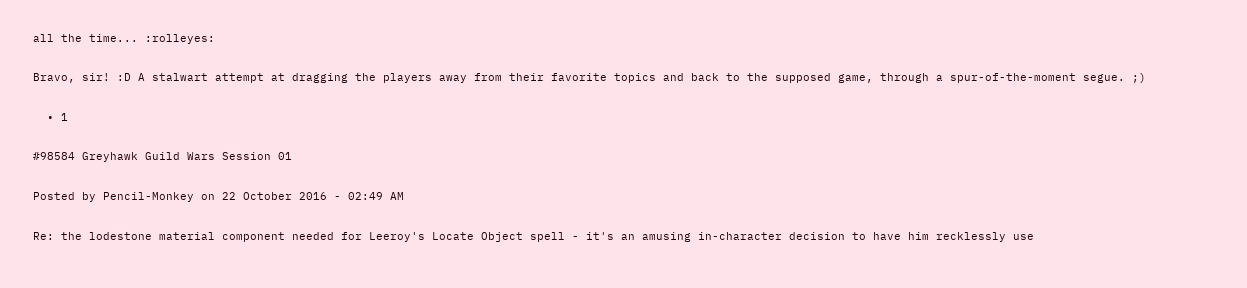all the time... :rolleyes:

Bravo, sir! :D A stalwart attempt at dragging the players away from their favorite topics and back to the supposed game, through a spur-of-the-moment segue. ;)

  • 1

#98584 Greyhawk Guild Wars Session 01

Posted by Pencil-Monkey on 22 October 2016 - 02:49 AM

Re: the lodestone material component needed for Leeroy's Locate Object spell - it's an amusing in-character decision to have him recklessly use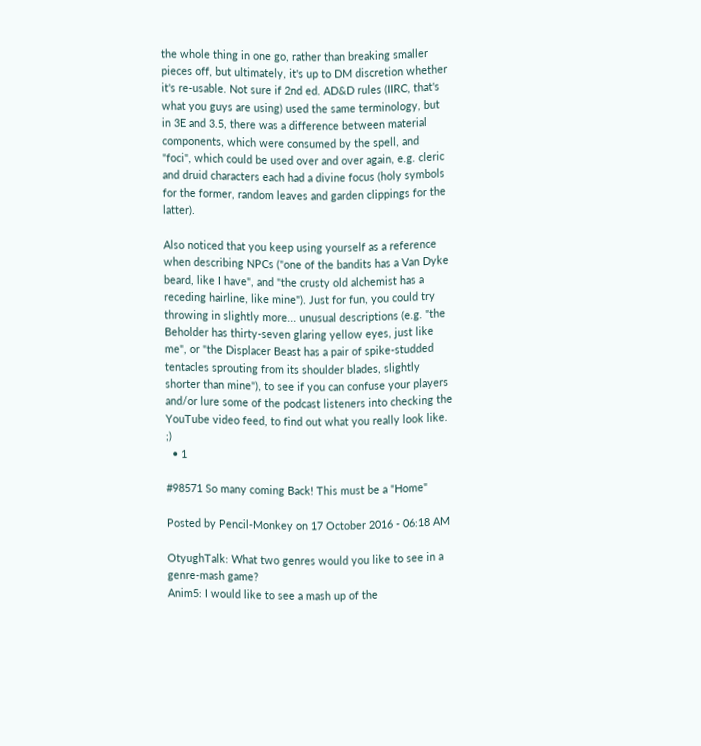the whole thing in one go, rather than breaking smaller pieces off, but ultimately, it's up to DM discretion whether it's re-usable. Not sure if 2nd ed. AD&D rules (IIRC, that's what you guys are using) used the same terminology, but in 3E and 3.5, there was a difference between material components, which were consumed by the spell, and "foci", which could be used over and over again, e.g. cleric and druid characters each had a divine focus (holy symbols for the former, random leaves and garden clippings for the latter).

Also noticed that you keep using yourself as a reference when describing NPCs ("one of the bandits has a Van Dyke beard, like I have", and "the crusty old alchemist has a receding hairline, like mine"). Just for fun, you could try throwing in slightly more... unusual descriptions (e.g. "the Beholder has thirty-seven glaring yellow eyes, just like me", or "the Displacer Beast has a pair of spike-studded tentacles sprouting from its shoulder blades, slightly shorter than mine"), to see if you can confuse your players and/or lure some of the podcast listeners into checking the YouTube video feed, to find out what you really look like. ;)
  • 1

#98571 So many coming Back! This must be a "Home"

Posted by Pencil-Monkey on 17 October 2016 - 06:18 AM

OtyughTalk: What two genres would you like to see in a genre-mash game?
Anim5: I would like to see a mash up of the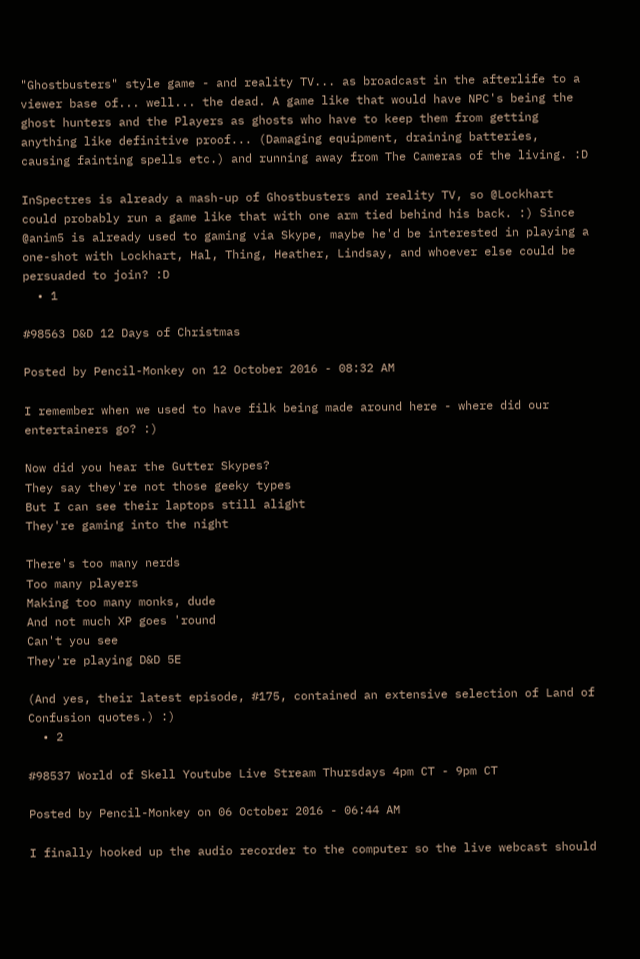"Ghostbusters" style game - and reality TV... as broadcast in the afterlife to a viewer base of... well... the dead. A game like that would have NPC's being the ghost hunters and the Players as ghosts who have to keep them from getting anything like definitive proof... (Damaging equipment, draining batteries, causing fainting spells etc.) and running away from The Cameras of the living. :D

InSpectres is already a mash-up of Ghostbusters and reality TV, so @Lockhart could probably run a game like that with one arm tied behind his back. :) Since @anim5 is already used to gaming via Skype, maybe he'd be interested in playing a one-shot with Lockhart, Hal, Thing, Heather, Lindsay, and whoever else could be persuaded to join? :D
  • 1

#98563 D&D 12 Days of Christmas

Posted by Pencil-Monkey on 12 October 2016 - 08:32 AM

I remember when we used to have filk being made around here - where did our entertainers go? :)

Now did you hear the Gutter Skypes?
They say they're not those geeky types
But I can see their laptops still alight
They're gaming into the night

There's too many nerds
Too many players
Making too many monks, dude
And not much XP goes 'round
Can't you see
They're playing D&D 5E

(And yes, their latest episode, #175, contained an extensive selection of Land of Confusion quotes.) :)
  • 2

#98537 World of Skell Youtube Live Stream Thursdays 4pm CT - 9pm CT

Posted by Pencil-Monkey on 06 October 2016 - 06:44 AM

I finally hooked up the audio recorder to the computer so the live webcast should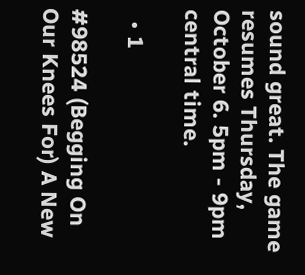sound great. The game resumes Thursday, October 6. 5pm - 9pm central time.

  • 1

#98524 (Begging On Our Knees For) A New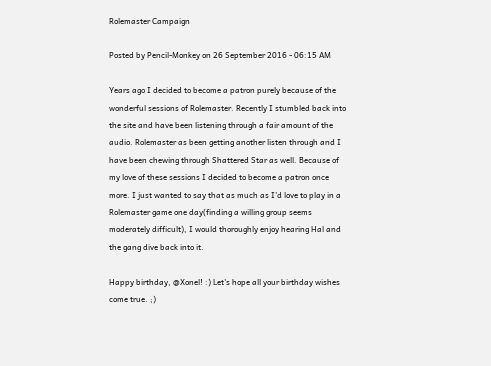Rolemaster Campaign

Posted by Pencil-Monkey on 26 September 2016 - 06:15 AM

Years ago I decided to become a patron purely because of the wonderful sessions of Rolemaster. Recently I stumbled back into the site and have been listening through a fair amount of the audio. Rolemaster as been getting another listen through and I have been chewing through Shattered Star as well. Because of my love of these sessions I decided to become a patron once more. I just wanted to say that as much as I'd love to play in a Rolemaster game one day(finding a willing group seems moderately difficult), I would thoroughly enjoy hearing Hal and the gang dive back into it.

Happy birthday, @Xonel! :) Let's hope all your birthday wishes come true. ;)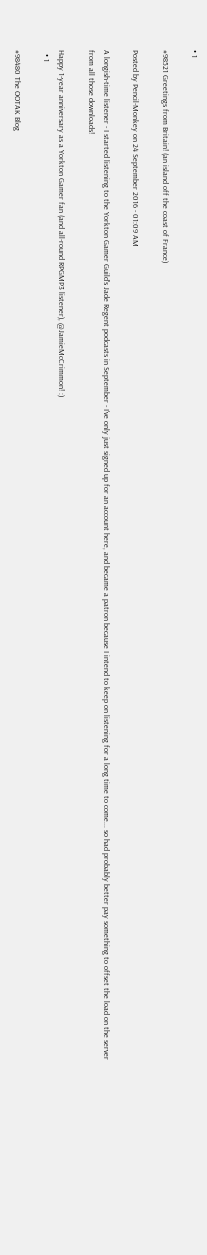• 1

#98521 Greetings from Britain! (an island off the coast of France)

Posted by Pencil-Monkey on 24 September 2016 - 01:09 AM

A longish-time listener - I started listening to the Yorkton Gamer Guild's Jade Regent podcasts in September - I've only just signed up for an account here, and became a patron because I intend to keep on listening for a long time to come... so had probably better pay something to offset the load on the server from all those downloads!

Happy 1-year anniversary as a Yorkton Gamer fan (and all-round RPGMP3 listener), @JamieMcCrimmon! :)
  • 1

#98480 The OOTAK Blog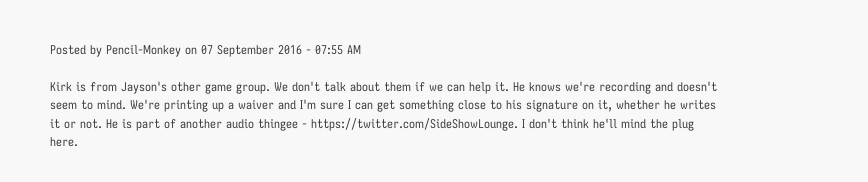Posted by Pencil-Monkey on 07 September 2016 - 07:55 AM

Kirk is from Jayson's other game group. We don't talk about them if we can help it. He knows we're recording and doesn't seem to mind. We're printing up a waiver and I'm sure I can get something close to his signature on it, whether he writes it or not. He is part of another audio thingee - https://twitter.com/SideShowLounge. I don't think he'll mind the plug here.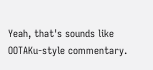Yeah, that's sounds like OOTAKu-style commentary.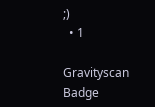;)
  • 1

Gravityscan Badge